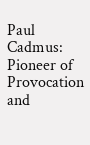Paul Cadmus: Pioneer of Provocation and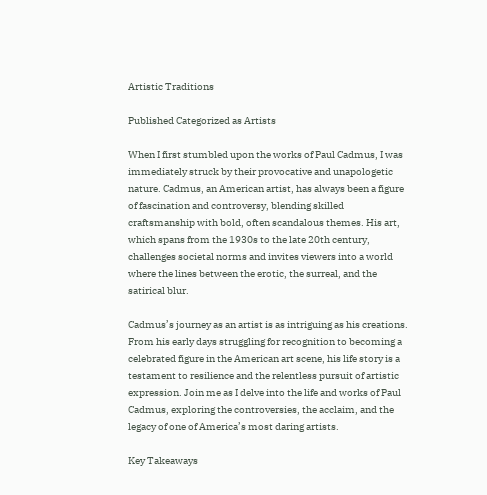Artistic Traditions

Published Categorized as Artists

When I first stumbled upon the works of Paul Cadmus, I was immediately struck by their provocative and unapologetic nature. Cadmus, an American artist, has always been a figure of fascination and controversy, blending skilled craftsmanship with bold, often scandalous themes. His art, which spans from the 1930s to the late 20th century, challenges societal norms and invites viewers into a world where the lines between the erotic, the surreal, and the satirical blur.

Cadmus’s journey as an artist is as intriguing as his creations. From his early days struggling for recognition to becoming a celebrated figure in the American art scene, his life story is a testament to resilience and the relentless pursuit of artistic expression. Join me as I delve into the life and works of Paul Cadmus, exploring the controversies, the acclaim, and the legacy of one of America’s most daring artists.

Key Takeaways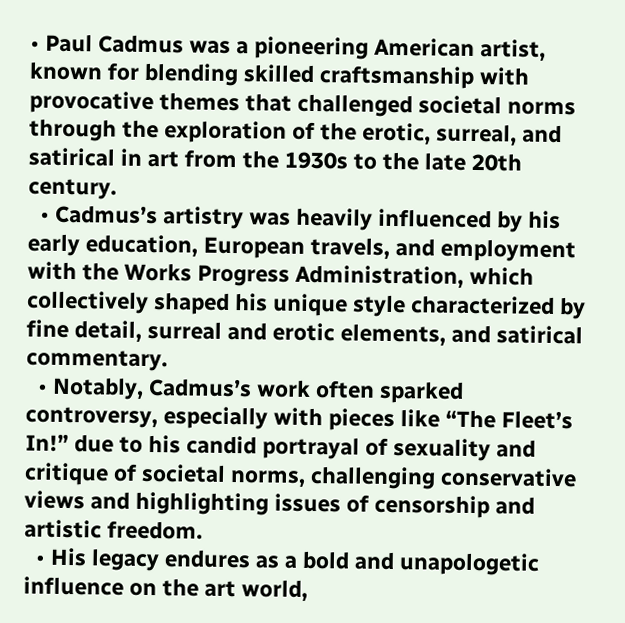• Paul Cadmus was a pioneering American artist, known for blending skilled craftsmanship with provocative themes that challenged societal norms through the exploration of the erotic, surreal, and satirical in art from the 1930s to the late 20th century.
  • Cadmus’s artistry was heavily influenced by his early education, European travels, and employment with the Works Progress Administration, which collectively shaped his unique style characterized by fine detail, surreal and erotic elements, and satirical commentary.
  • Notably, Cadmus’s work often sparked controversy, especially with pieces like “The Fleet’s In!” due to his candid portrayal of sexuality and critique of societal norms, challenging conservative views and highlighting issues of censorship and artistic freedom.
  • His legacy endures as a bold and unapologetic influence on the art world,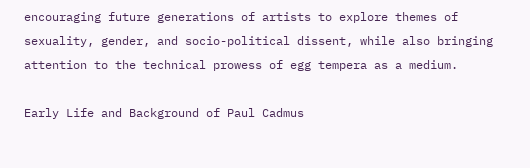encouraging future generations of artists to explore themes of sexuality, gender, and socio-political dissent, while also bringing attention to the technical prowess of egg tempera as a medium.

Early Life and Background of Paul Cadmus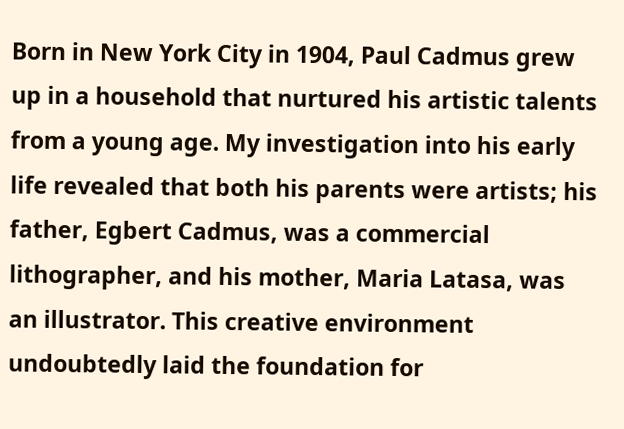Born in New York City in 1904, Paul Cadmus grew up in a household that nurtured his artistic talents from a young age. My investigation into his early life revealed that both his parents were artists; his father, Egbert Cadmus, was a commercial lithographer, and his mother, Maria Latasa, was an illustrator. This creative environment undoubtedly laid the foundation for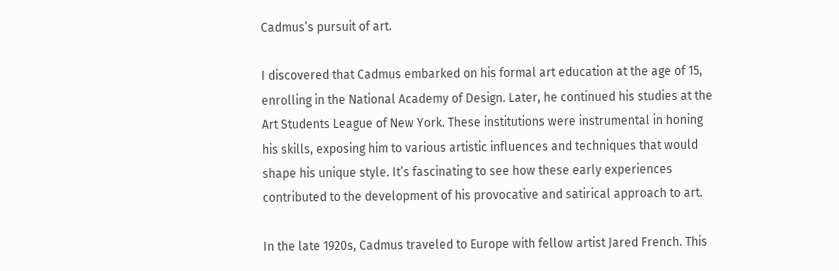Cadmus’s pursuit of art.

I discovered that Cadmus embarked on his formal art education at the age of 15, enrolling in the National Academy of Design. Later, he continued his studies at the Art Students League of New York. These institutions were instrumental in honing his skills, exposing him to various artistic influences and techniques that would shape his unique style. It’s fascinating to see how these early experiences contributed to the development of his provocative and satirical approach to art.

In the late 1920s, Cadmus traveled to Europe with fellow artist Jared French. This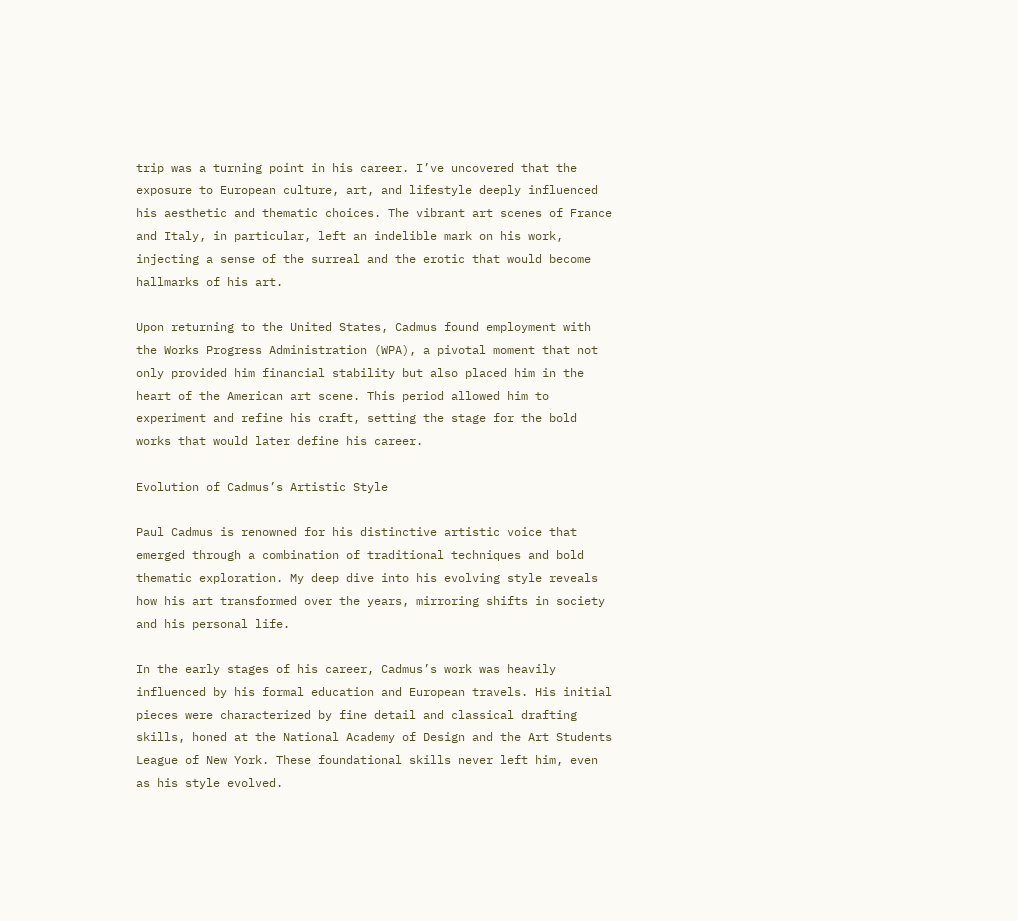trip was a turning point in his career. I’ve uncovered that the exposure to European culture, art, and lifestyle deeply influenced his aesthetic and thematic choices. The vibrant art scenes of France and Italy, in particular, left an indelible mark on his work, injecting a sense of the surreal and the erotic that would become hallmarks of his art.

Upon returning to the United States, Cadmus found employment with the Works Progress Administration (WPA), a pivotal moment that not only provided him financial stability but also placed him in the heart of the American art scene. This period allowed him to experiment and refine his craft, setting the stage for the bold works that would later define his career.

Evolution of Cadmus’s Artistic Style

Paul Cadmus is renowned for his distinctive artistic voice that emerged through a combination of traditional techniques and bold thematic exploration. My deep dive into his evolving style reveals how his art transformed over the years, mirroring shifts in society and his personal life.

In the early stages of his career, Cadmus’s work was heavily influenced by his formal education and European travels. His initial pieces were characterized by fine detail and classical drafting skills, honed at the National Academy of Design and the Art Students League of New York. These foundational skills never left him, even as his style evolved.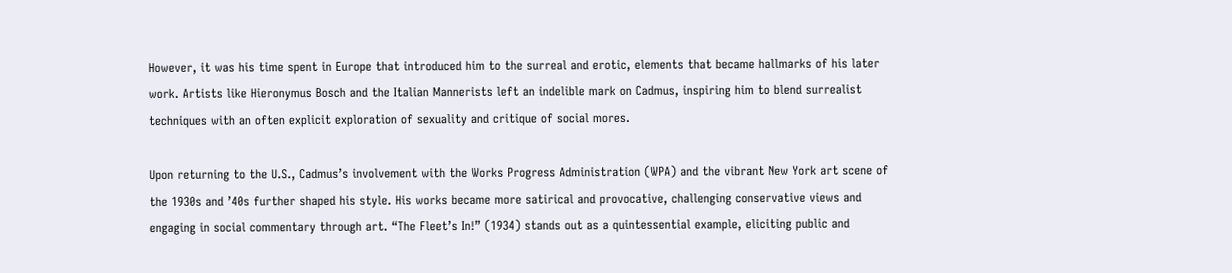However, it was his time spent in Europe that introduced him to the surreal and erotic, elements that became hallmarks of his later work. Artists like Hieronymus Bosch and the Italian Mannerists left an indelible mark on Cadmus, inspiring him to blend surrealist techniques with an often explicit exploration of sexuality and critique of social mores.

Upon returning to the U.S., Cadmus’s involvement with the Works Progress Administration (WPA) and the vibrant New York art scene of the 1930s and ’40s further shaped his style. His works became more satirical and provocative, challenging conservative views and engaging in social commentary through art. “The Fleet’s In!” (1934) stands out as a quintessential example, eliciting public and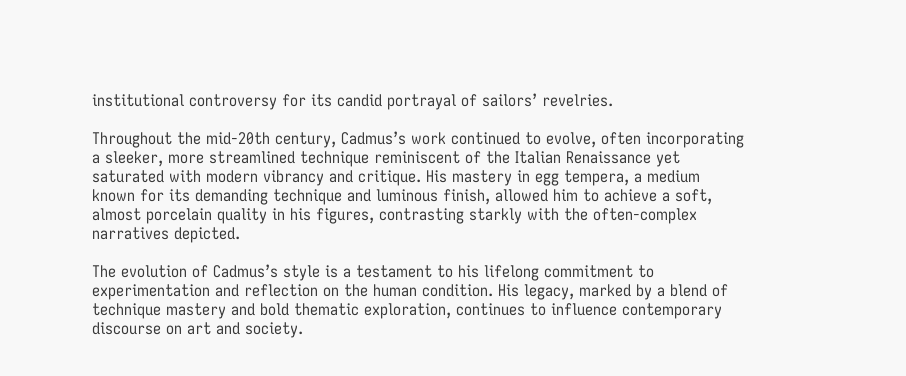institutional controversy for its candid portrayal of sailors’ revelries.

Throughout the mid-20th century, Cadmus’s work continued to evolve, often incorporating a sleeker, more streamlined technique reminiscent of the Italian Renaissance yet saturated with modern vibrancy and critique. His mastery in egg tempera, a medium known for its demanding technique and luminous finish, allowed him to achieve a soft, almost porcelain quality in his figures, contrasting starkly with the often-complex narratives depicted.

The evolution of Cadmus’s style is a testament to his lifelong commitment to experimentation and reflection on the human condition. His legacy, marked by a blend of technique mastery and bold thematic exploration, continues to influence contemporary discourse on art and society.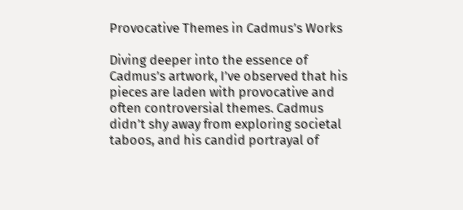Provocative Themes in Cadmus’s Works

Diving deeper into the essence of Cadmus’s artwork, I’ve observed that his pieces are laden with provocative and often controversial themes. Cadmus didn’t shy away from exploring societal taboos, and his candid portrayal of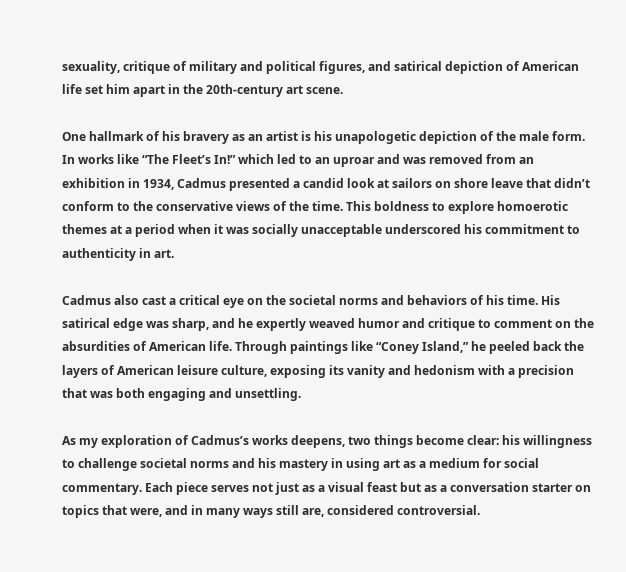sexuality, critique of military and political figures, and satirical depiction of American life set him apart in the 20th-century art scene.

One hallmark of his bravery as an artist is his unapologetic depiction of the male form. In works like “The Fleet’s In!” which led to an uproar and was removed from an exhibition in 1934, Cadmus presented a candid look at sailors on shore leave that didn’t conform to the conservative views of the time. This boldness to explore homoerotic themes at a period when it was socially unacceptable underscored his commitment to authenticity in art.

Cadmus also cast a critical eye on the societal norms and behaviors of his time. His satirical edge was sharp, and he expertly weaved humor and critique to comment on the absurdities of American life. Through paintings like “Coney Island,” he peeled back the layers of American leisure culture, exposing its vanity and hedonism with a precision that was both engaging and unsettling.

As my exploration of Cadmus’s works deepens, two things become clear: his willingness to challenge societal norms and his mastery in using art as a medium for social commentary. Each piece serves not just as a visual feast but as a conversation starter on topics that were, and in many ways still are, considered controversial.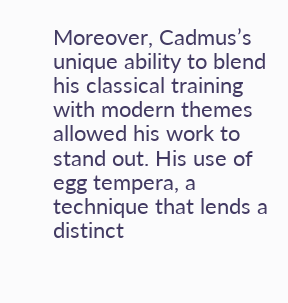Moreover, Cadmus’s unique ability to blend his classical training with modern themes allowed his work to stand out. His use of egg tempera, a technique that lends a distinct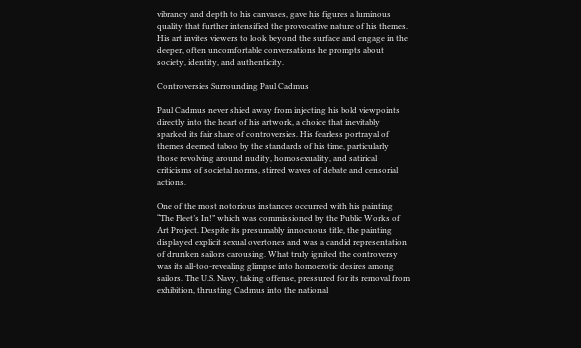vibrancy and depth to his canvases, gave his figures a luminous quality that further intensified the provocative nature of his themes. His art invites viewers to look beyond the surface and engage in the deeper, often uncomfortable conversations he prompts about society, identity, and authenticity.

Controversies Surrounding Paul Cadmus

Paul Cadmus never shied away from injecting his bold viewpoints directly into the heart of his artwork, a choice that inevitably sparked its fair share of controversies. His fearless portrayal of themes deemed taboo by the standards of his time, particularly those revolving around nudity, homosexuality, and satirical criticisms of societal norms, stirred waves of debate and censorial actions.

One of the most notorious instances occurred with his painting “The Fleet’s In!” which was commissioned by the Public Works of Art Project. Despite its presumably innocuous title, the painting displayed explicit sexual overtones and was a candid representation of drunken sailors carousing. What truly ignited the controversy was its all-too-revealing glimpse into homoerotic desires among sailors. The U.S. Navy, taking offense, pressured for its removal from exhibition, thrusting Cadmus into the national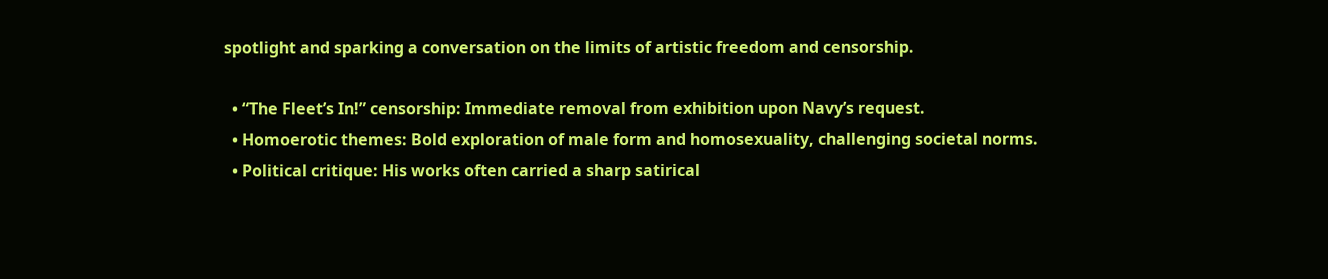spotlight and sparking a conversation on the limits of artistic freedom and censorship.

  • “The Fleet’s In!” censorship: Immediate removal from exhibition upon Navy’s request.
  • Homoerotic themes: Bold exploration of male form and homosexuality, challenging societal norms.
  • Political critique: His works often carried a sharp satirical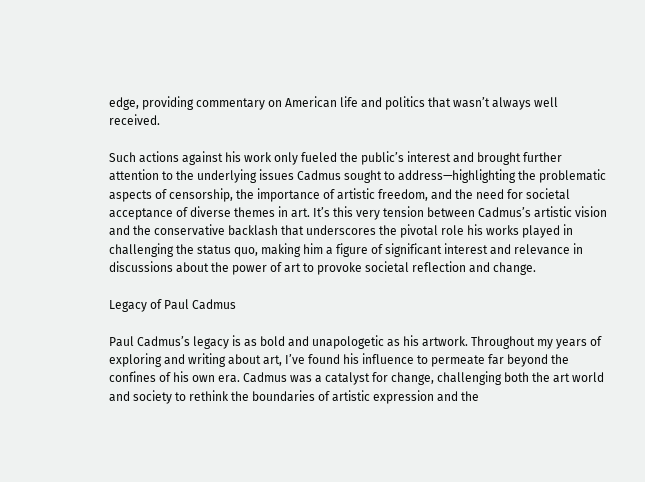edge, providing commentary on American life and politics that wasn’t always well received.

Such actions against his work only fueled the public’s interest and brought further attention to the underlying issues Cadmus sought to address—highlighting the problematic aspects of censorship, the importance of artistic freedom, and the need for societal acceptance of diverse themes in art. It’s this very tension between Cadmus’s artistic vision and the conservative backlash that underscores the pivotal role his works played in challenging the status quo, making him a figure of significant interest and relevance in discussions about the power of art to provoke societal reflection and change.

Legacy of Paul Cadmus

Paul Cadmus’s legacy is as bold and unapologetic as his artwork. Throughout my years of exploring and writing about art, I’ve found his influence to permeate far beyond the confines of his own era. Cadmus was a catalyst for change, challenging both the art world and society to rethink the boundaries of artistic expression and the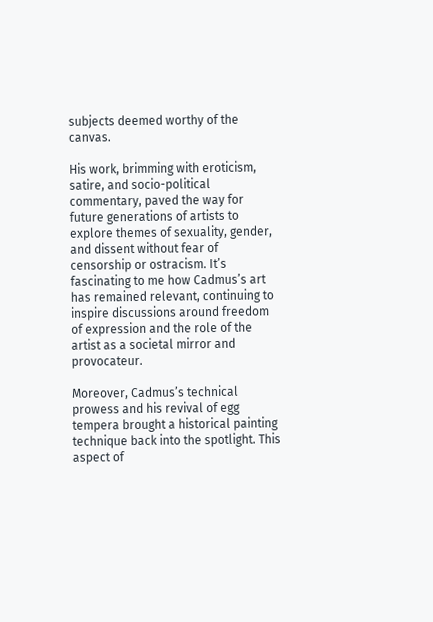subjects deemed worthy of the canvas.

His work, brimming with eroticism, satire, and socio-political commentary, paved the way for future generations of artists to explore themes of sexuality, gender, and dissent without fear of censorship or ostracism. It’s fascinating to me how Cadmus’s art has remained relevant, continuing to inspire discussions around freedom of expression and the role of the artist as a societal mirror and provocateur.

Moreover, Cadmus’s technical prowess and his revival of egg tempera brought a historical painting technique back into the spotlight. This aspect of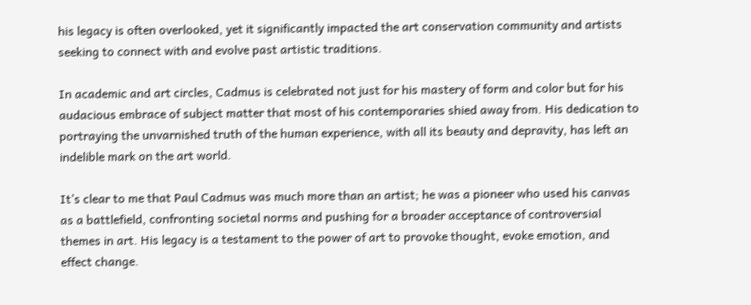his legacy is often overlooked, yet it significantly impacted the art conservation community and artists seeking to connect with and evolve past artistic traditions.

In academic and art circles, Cadmus is celebrated not just for his mastery of form and color but for his audacious embrace of subject matter that most of his contemporaries shied away from. His dedication to portraying the unvarnished truth of the human experience, with all its beauty and depravity, has left an indelible mark on the art world.

It’s clear to me that Paul Cadmus was much more than an artist; he was a pioneer who used his canvas as a battlefield, confronting societal norms and pushing for a broader acceptance of controversial themes in art. His legacy is a testament to the power of art to provoke thought, evoke emotion, and effect change.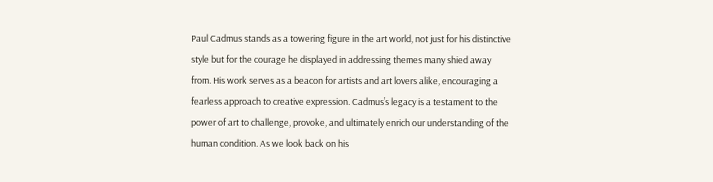Paul Cadmus stands as a towering figure in the art world, not just for his distinctive style but for the courage he displayed in addressing themes many shied away from. His work serves as a beacon for artists and art lovers alike, encouraging a fearless approach to creative expression. Cadmus’s legacy is a testament to the power of art to challenge, provoke, and ultimately enrich our understanding of the human condition. As we look back on his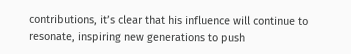contributions, it’s clear that his influence will continue to resonate, inspiring new generations to push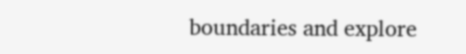boundaries and explore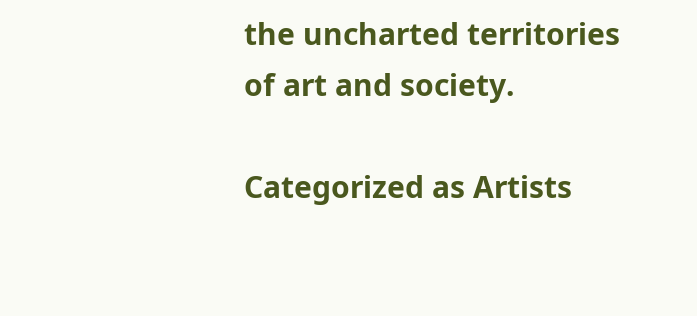the uncharted territories of art and society.

Categorized as Artists